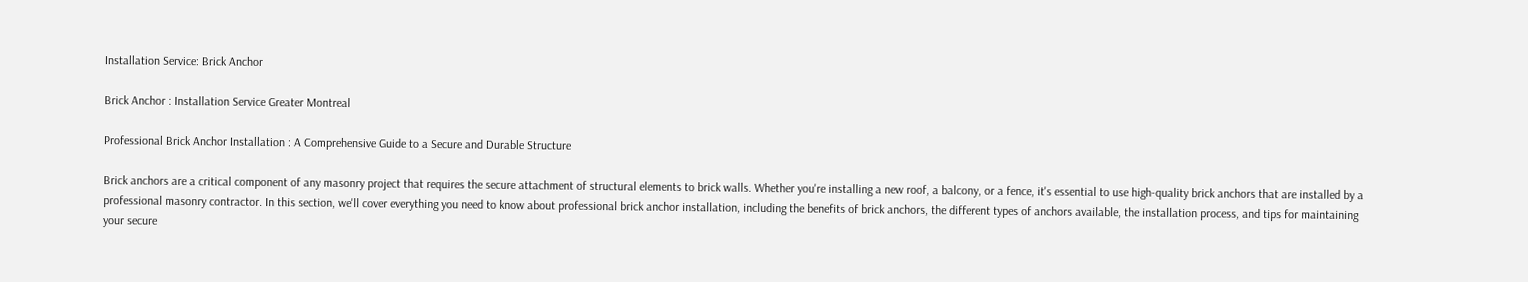Installation Service: Brick Anchor

Brick Anchor : Installation Service Greater Montreal

Professional Brick Anchor Installation : A Comprehensive Guide to a Secure and Durable Structure

Brick anchors are a critical component of any masonry project that requires the secure attachment of structural elements to brick walls. Whether you're installing a new roof, a balcony, or a fence, it's essential to use high-quality brick anchors that are installed by a professional masonry contractor. In this section, we'll cover everything you need to know about professional brick anchor installation, including the benefits of brick anchors, the different types of anchors available, the installation process, and tips for maintaining your secure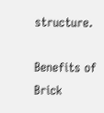structure.

Benefits of Brick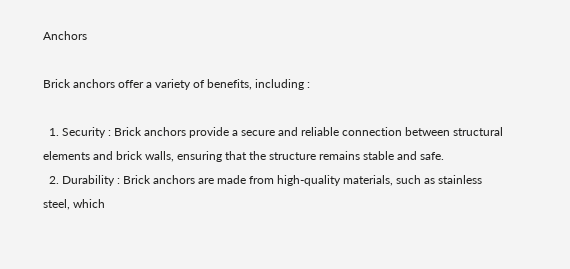Anchors

Brick anchors offer a variety of benefits, including :

  1. Security : Brick anchors provide a secure and reliable connection between structural elements and brick walls, ensuring that the structure remains stable and safe.
  2. Durability : Brick anchors are made from high-quality materials, such as stainless steel, which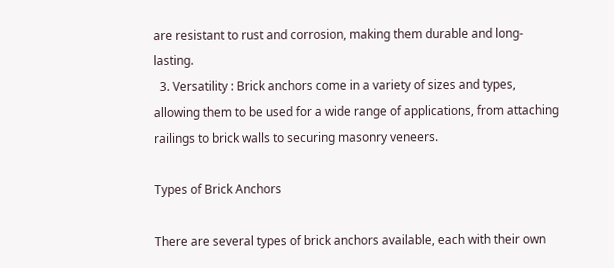are resistant to rust and corrosion, making them durable and long-lasting.
  3. Versatility : Brick anchors come in a variety of sizes and types, allowing them to be used for a wide range of applications, from attaching railings to brick walls to securing masonry veneers.

Types of Brick Anchors

There are several types of brick anchors available, each with their own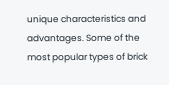unique characteristics and advantages. Some of the most popular types of brick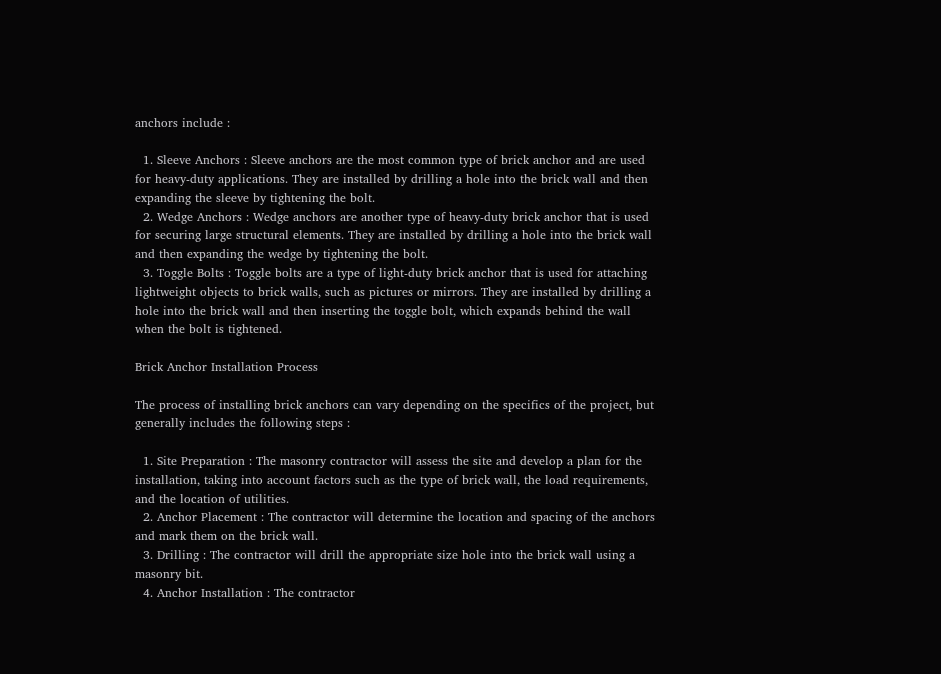anchors include :

  1. Sleeve Anchors : Sleeve anchors are the most common type of brick anchor and are used for heavy-duty applications. They are installed by drilling a hole into the brick wall and then expanding the sleeve by tightening the bolt.
  2. Wedge Anchors : Wedge anchors are another type of heavy-duty brick anchor that is used for securing large structural elements. They are installed by drilling a hole into the brick wall and then expanding the wedge by tightening the bolt.
  3. Toggle Bolts : Toggle bolts are a type of light-duty brick anchor that is used for attaching lightweight objects to brick walls, such as pictures or mirrors. They are installed by drilling a hole into the brick wall and then inserting the toggle bolt, which expands behind the wall when the bolt is tightened.

Brick Anchor Installation Process

The process of installing brick anchors can vary depending on the specifics of the project, but generally includes the following steps :

  1. Site Preparation : The masonry contractor will assess the site and develop a plan for the installation, taking into account factors such as the type of brick wall, the load requirements, and the location of utilities.
  2. Anchor Placement : The contractor will determine the location and spacing of the anchors and mark them on the brick wall.
  3. Drilling : The contractor will drill the appropriate size hole into the brick wall using a masonry bit.
  4. Anchor Installation : The contractor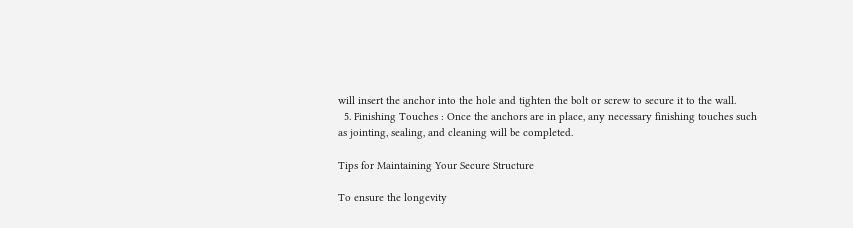will insert the anchor into the hole and tighten the bolt or screw to secure it to the wall.
  5. Finishing Touches : Once the anchors are in place, any necessary finishing touches such as jointing, sealing, and cleaning will be completed.

Tips for Maintaining Your Secure Structure

To ensure the longevity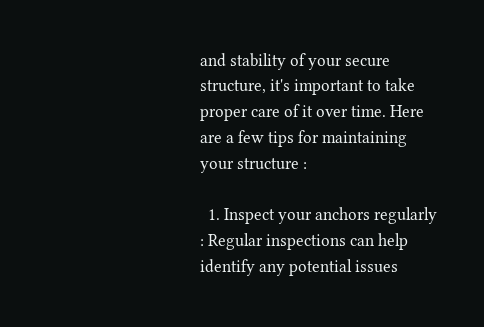and stability of your secure structure, it's important to take proper care of it over time. Here are a few tips for maintaining your structure :

  1. Inspect your anchors regularly : Regular inspections can help identify any potential issues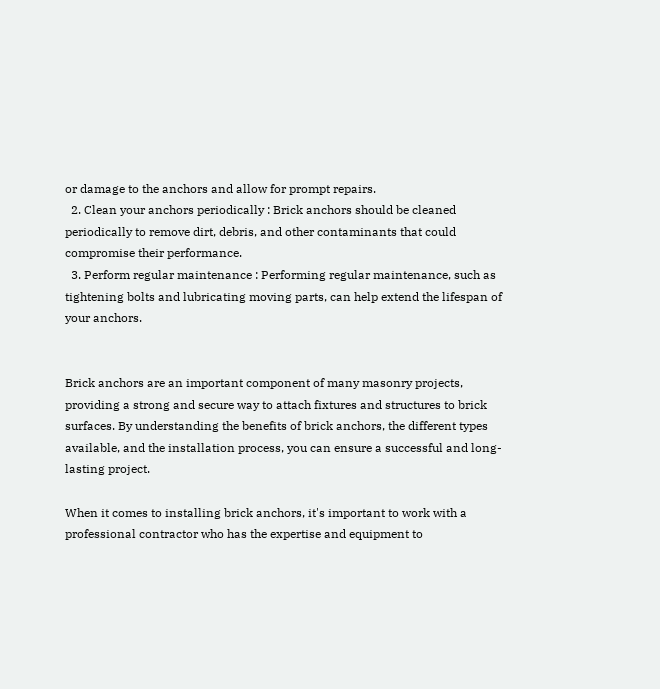or damage to the anchors and allow for prompt repairs.
  2. Clean your anchors periodically : Brick anchors should be cleaned periodically to remove dirt, debris, and other contaminants that could compromise their performance.
  3. Perform regular maintenance : Performing regular maintenance, such as tightening bolts and lubricating moving parts, can help extend the lifespan of your anchors.


Brick anchors are an important component of many masonry projects, providing a strong and secure way to attach fixtures and structures to brick surfaces. By understanding the benefits of brick anchors, the different types available, and the installation process, you can ensure a successful and long-lasting project.

When it comes to installing brick anchors, it's important to work with a professional contractor who has the expertise and equipment to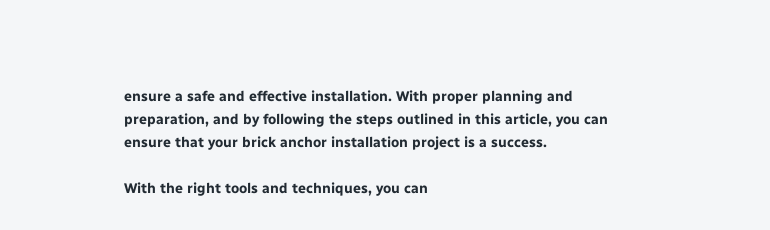ensure a safe and effective installation. With proper planning and preparation, and by following the steps outlined in this article, you can ensure that your brick anchor installation project is a success.

With the right tools and techniques, you can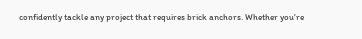confidently tackle any project that requires brick anchors. Whether you're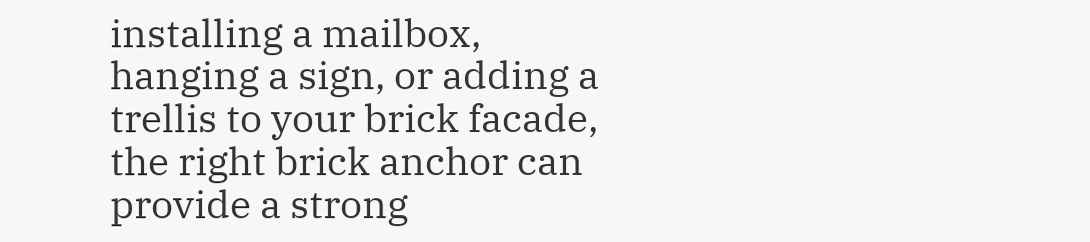installing a mailbox, hanging a sign, or adding a trellis to your brick facade, the right brick anchor can provide a strong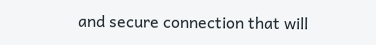and secure connection that will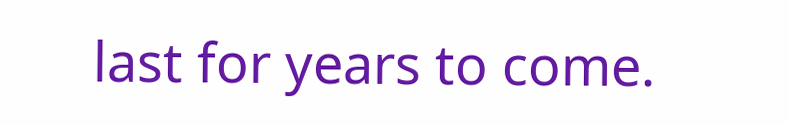last for years to come.